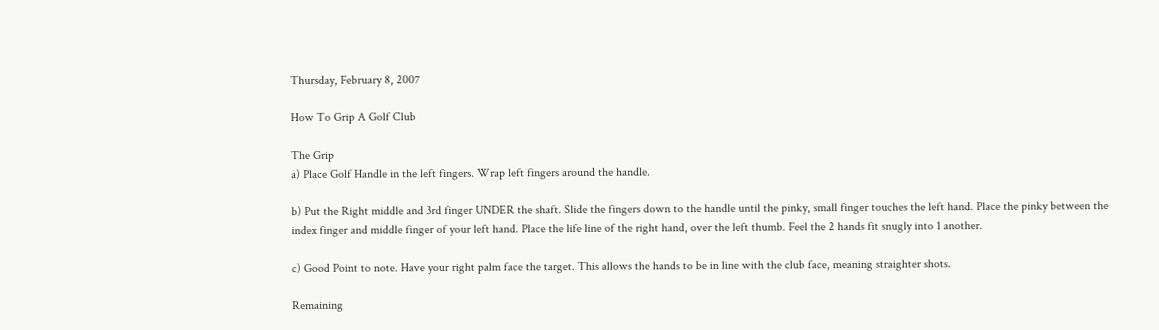Thursday, February 8, 2007

How To Grip A Golf Club

The Grip
a) Place Golf Handle in the left fingers. Wrap left fingers around the handle.

b) Put the Right middle and 3rd finger UNDER the shaft. Slide the fingers down to the handle until the pinky, small finger touches the left hand. Place the pinky between the index finger and middle finger of your left hand. Place the life line of the right hand, over the left thumb. Feel the 2 hands fit snugly into 1 another.

c) Good Point to note. Have your right palm face the target. This allows the hands to be in line with the club face, meaning straighter shots.

Remaining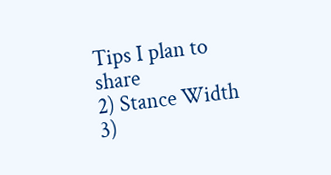Tips I plan to share
2) Stance Width
3)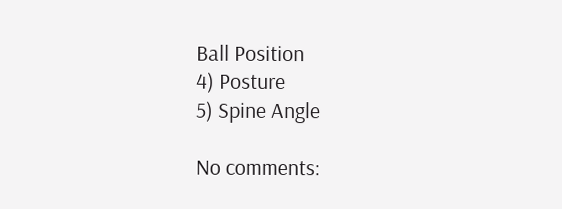Ball Position
4) Posture
5) Spine Angle

No comments: